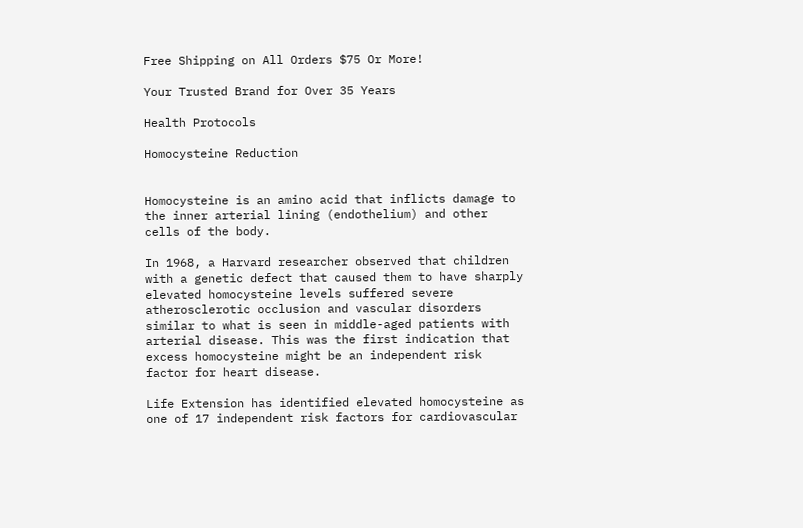Free Shipping on All Orders $75 Or More!

Your Trusted Brand for Over 35 Years

Health Protocols

Homocysteine Reduction


Homocysteine is an amino acid that inflicts damage to the inner arterial lining (endothelium) and other cells of the body.

In 1968, a Harvard researcher observed that children with a genetic defect that caused them to have sharply elevated homocysteine levels suffered severe atherosclerotic occlusion and vascular disorders similar to what is seen in middle-aged patients with arterial disease. This was the first indication that excess homocysteine might be an independent risk factor for heart disease.

Life Extension has identified elevated homocysteine as one of 17 independent risk factors for cardiovascular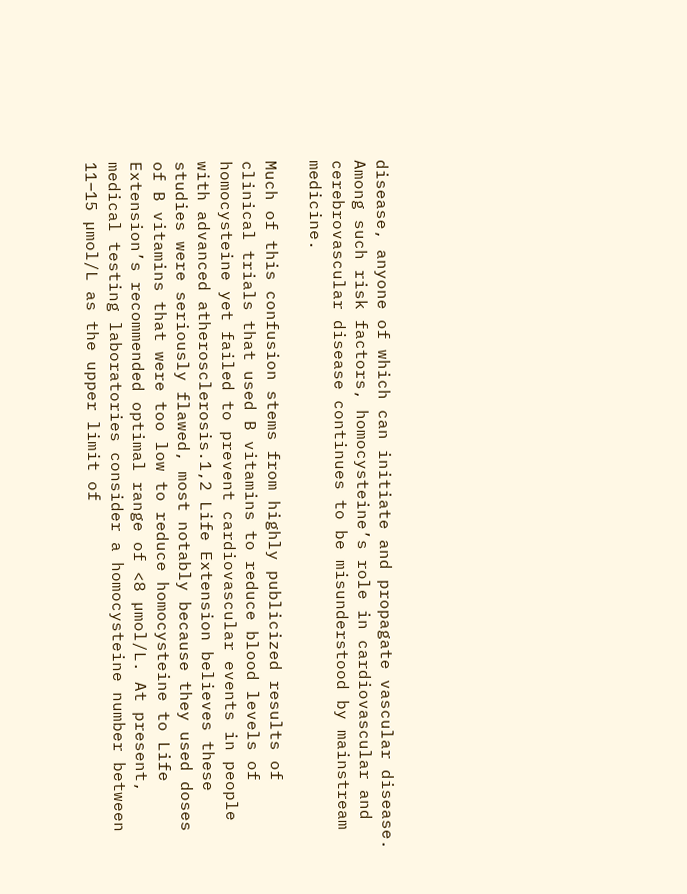disease, anyone of which can initiate and propagate vascular disease. Among such risk factors, homocysteine’s role in cardiovascular and cerebrovascular disease continues to be misunderstood by mainstream medicine.

Much of this confusion stems from highly publicized results of clinical trials that used B vitamins to reduce blood levels of homocysteine yet failed to prevent cardiovascular events in people with advanced atherosclerosis.1,2 Life Extension believes these studies were seriously flawed, most notably because they used doses of B vitamins that were too low to reduce homocysteine to Life Extension’s recommended optimal range of <8 µmol/L. At present, medical testing laboratories consider a homocysteine number between 11‒15 µmol/L as the upper limit of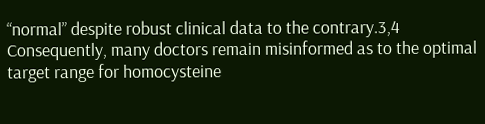“normal” despite robust clinical data to the contrary.3,4 Consequently, many doctors remain misinformed as to the optimal target range for homocysteine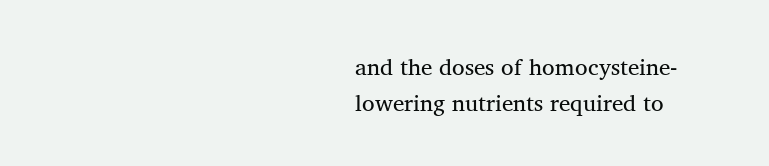and the doses of homocysteine-lowering nutrients required to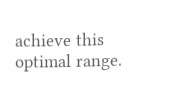achieve this optimal range.